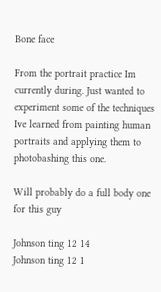Bone face

From the portrait practice Im currently during. Just wanted to experiment some of the techniques Ive learned from painting human portraits and applying them to photobashing this one.

Will probably do a full body one for this guy

Johnson ting 12 14
Johnson ting 12 1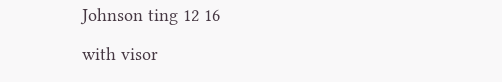Johnson ting 12 16

with visor